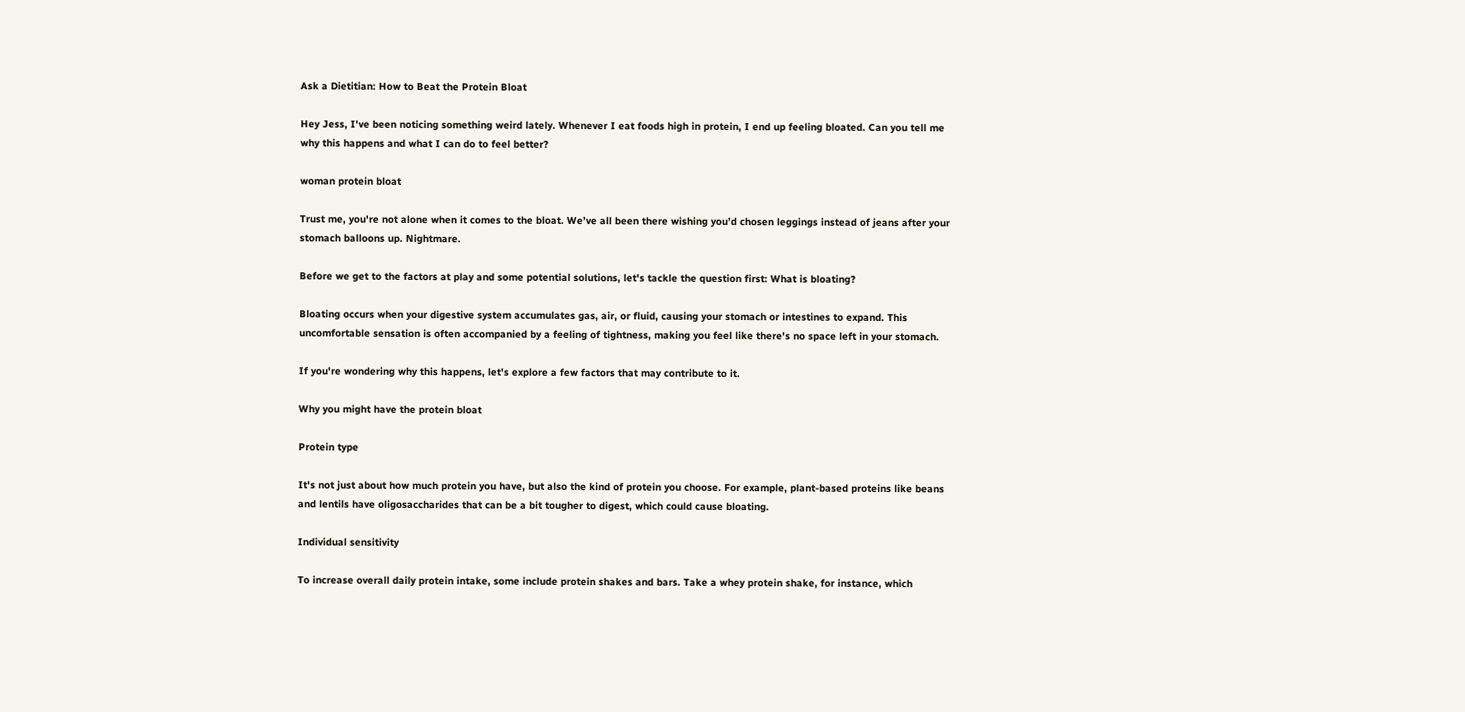Ask a Dietitian: How to Beat the Protein Bloat

Hey Jess, I've been noticing something weird lately. Whenever I eat foods high in protein, I end up feeling bloated. Can you tell me why this happens and what I can do to feel better?

woman protein bloat

Trust me, you're not alone when it comes to the bloat. We’ve all been there wishing you’d chosen leggings instead of jeans after your stomach balloons up. Nightmare.

Before we get to the factors at play and some potential solutions, let's tackle the question first: What is bloating?

Bloating occurs when your digestive system accumulates gas, air, or fluid, causing your stomach or intestines to expand. This uncomfortable sensation is often accompanied by a feeling of tightness, making you feel like there's no space left in your stomach.

If you're wondering why this happens, let's explore a few factors that may contribute to it.

Why you might have the protein bloat

Protein type

It's not just about how much protein you have, but also the kind of protein you choose. For example, plant-based proteins like beans and lentils have oligosaccharides that can be a bit tougher to digest, which could cause bloating.

Individual sensitivity

To increase overall daily protein intake, some include protein shakes and bars. Take a whey protein shake, for instance, which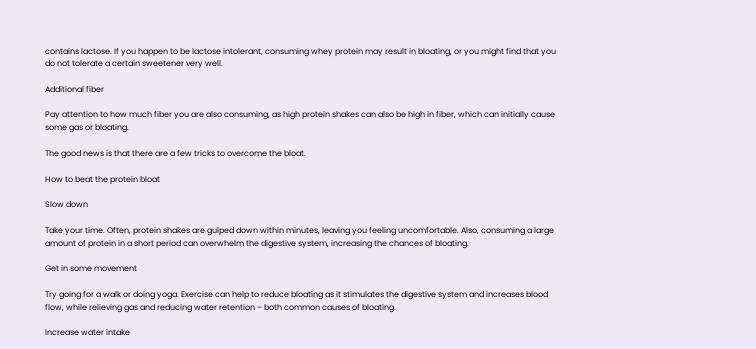contains lactose. If you happen to be lactose intolerant, consuming whey protein may result in bloating, or you might find that you do not tolerate a certain sweetener very well.

Additional fiber

Pay attention to how much fiber you are also consuming, as high protein shakes can also be high in fiber, which can initially cause some gas or bloating.

The good news is that there are a few tricks to overcome the bloat.

How to beat the protein bloat

Slow down

Take your time. Often, protein shakes are gulped down within minutes, leaving you feeling uncomfortable. Also, consuming a large amount of protein in a short period can overwhelm the digestive system, increasing the chances of bloating.

Get in some movement

Try going for a walk or doing yoga. Exercise can help to reduce bloating as it stimulates the digestive system and increases blood flow, while relieving gas and reducing water retention – both common causes of bloating.

Increase water intake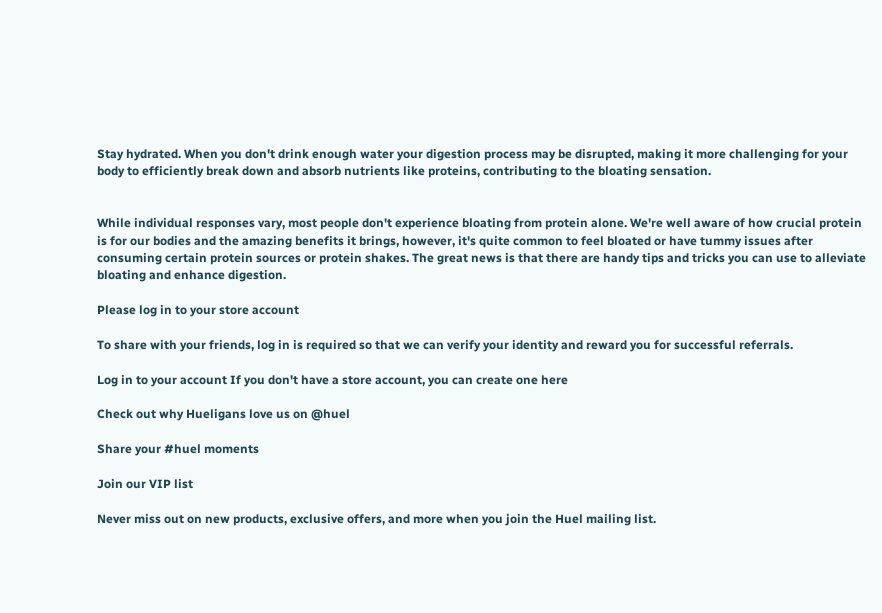Stay hydrated. When you don't drink enough water your digestion process may be disrupted, making it more challenging for your body to efficiently break down and absorb nutrients like proteins, contributing to the bloating sensation.


While individual responses vary, most people don't experience bloating from protein alone. We're well aware of how crucial protein is for our bodies and the amazing benefits it brings, however, it's quite common to feel bloated or have tummy issues after consuming certain protein sources or protein shakes. The great news is that there are handy tips and tricks you can use to alleviate bloating and enhance digestion.

Please log in to your store account

To share with your friends, log in is required so that we can verify your identity and reward you for successful referrals.

Log in to your account If you don't have a store account, you can create one here

Check out why Hueligans love us on @huel

Share your #huel moments

Join our VIP list

Never miss out on new products, exclusive offers, and more when you join the Huel mailing list.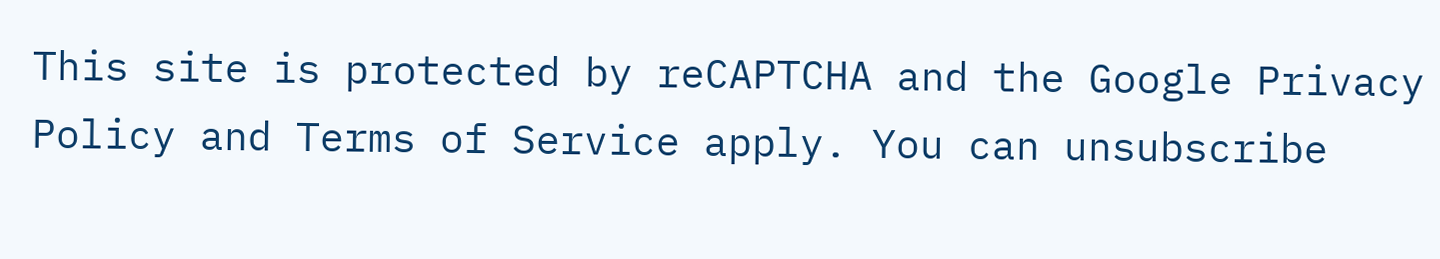This site is protected by reCAPTCHA and the Google Privacy Policy and Terms of Service apply. You can unsubscribe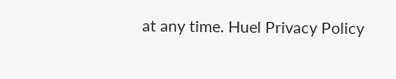at any time. Huel Privacy Policy